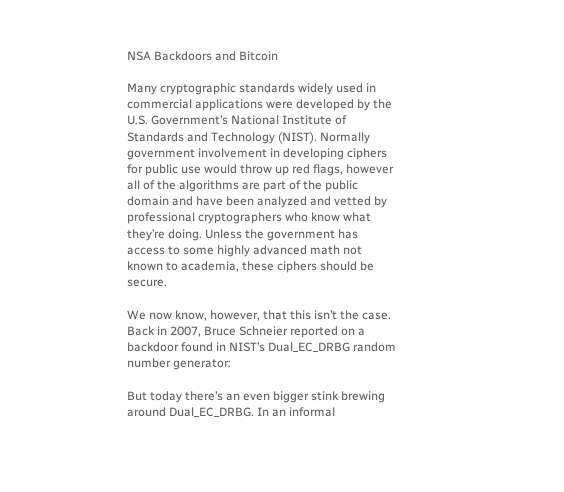NSA Backdoors and Bitcoin

Many cryptographic standards widely used in commercial applications were developed by the U.S. Government’s National Institute of Standards and Technology (NIST). Normally government involvement in developing ciphers for public use would throw up red flags, however all of the algorithms are part of the public domain and have been analyzed and vetted by professional cryptographers who know what they’re doing. Unless the government has access to some highly advanced math not known to academia, these ciphers should be secure.

We now know, however, that this isn’t the case. Back in 2007, Bruce Schneier reported on a backdoor found in NIST’s Dual_EC_DRBG random number generator:

But today there’s an even bigger stink brewing around Dual_EC_DRBG. In an informal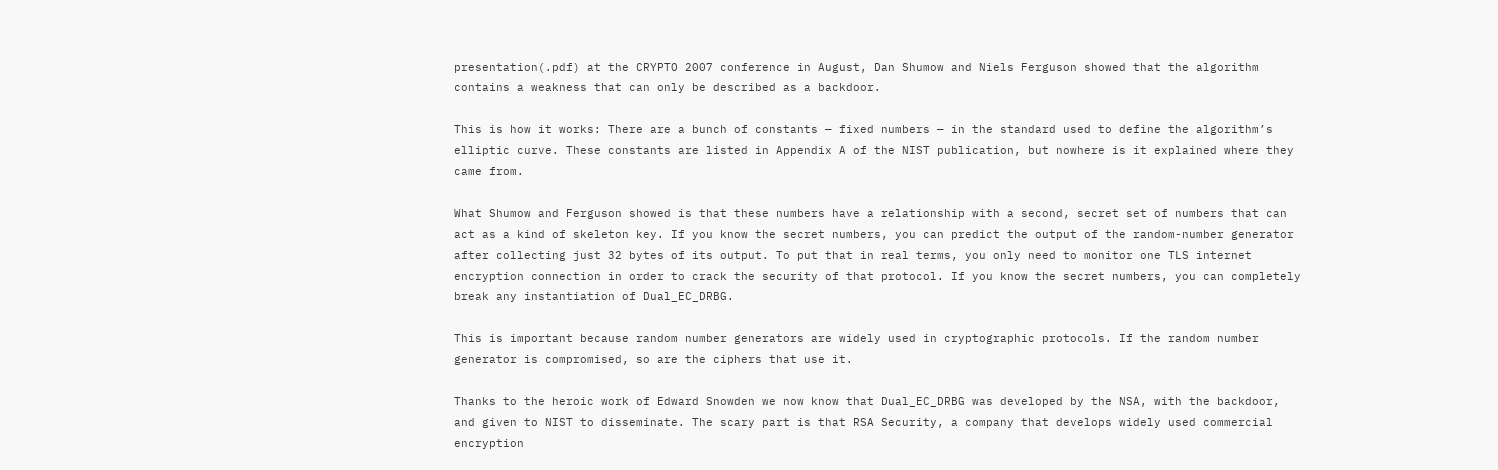presentation(.pdf) at the CRYPTO 2007 conference in August, Dan Shumow and Niels Ferguson showed that the algorithm contains a weakness that can only be described as a backdoor.

This is how it works: There are a bunch of constants — fixed numbers — in the standard used to define the algorithm’s elliptic curve. These constants are listed in Appendix A of the NIST publication, but nowhere is it explained where they came from.

What Shumow and Ferguson showed is that these numbers have a relationship with a second, secret set of numbers that can act as a kind of skeleton key. If you know the secret numbers, you can predict the output of the random-number generator after collecting just 32 bytes of its output. To put that in real terms, you only need to monitor one TLS internet encryption connection in order to crack the security of that protocol. If you know the secret numbers, you can completely break any instantiation of Dual_EC_DRBG.

This is important because random number generators are widely used in cryptographic protocols. If the random number generator is compromised, so are the ciphers that use it.

Thanks to the heroic work of Edward Snowden we now know that Dual_EC_DRBG was developed by the NSA, with the backdoor, and given to NIST to disseminate. The scary part is that RSA Security, a company that develops widely used commercial encryption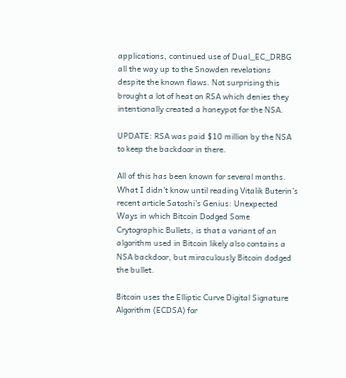applications, continued use of Dual_EC_DRBG all the way up to the Snowden revelations despite the known flaws. Not surprising this brought a lot of heat on RSA which denies they intentionally created a honeypot for the NSA.

UPDATE: RSA was paid $10 million by the NSA to keep the backdoor in there.

All of this has been known for several months. What I didn’t know until reading Vitalik Buterin’s recent article Satoshi’s Genius: Unexpected Ways in which Bitcoin Dodged Some Crytographic Bullets, is that a variant of an algorithm used in Bitcoin likely also contains a NSA backdoor, but miraculously Bitcoin dodged the bullet.

Bitcoin uses the Elliptic Curve Digital Signature Algorithm (ECDSA) for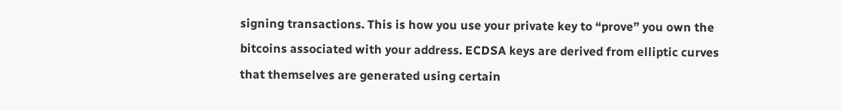signing transactions. This is how you use your private key to “prove” you own the bitcoins associated with your address. ECDSA keys are derived from elliptic curves that themselves are generated using certain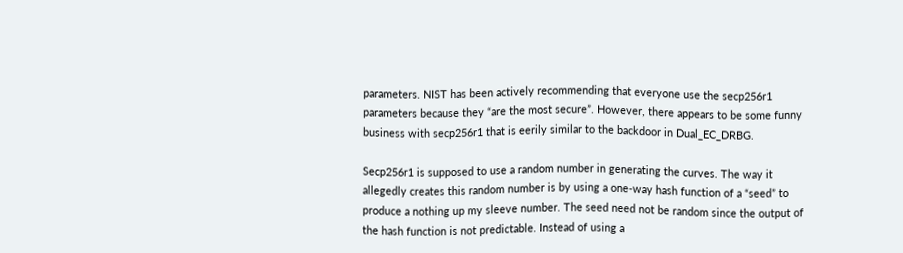parameters. NIST has been actively recommending that everyone use the secp256r1 parameters because they “are the most secure”. However, there appears to be some funny business with secp256r1 that is eerily similar to the backdoor in Dual_EC_DRBG.

Secp256r1 is supposed to use a random number in generating the curves. The way it allegedly creates this random number is by using a one-way hash function of a “seed” to produce a nothing up my sleeve number. The seed need not be random since the output of the hash function is not predictable. Instead of using a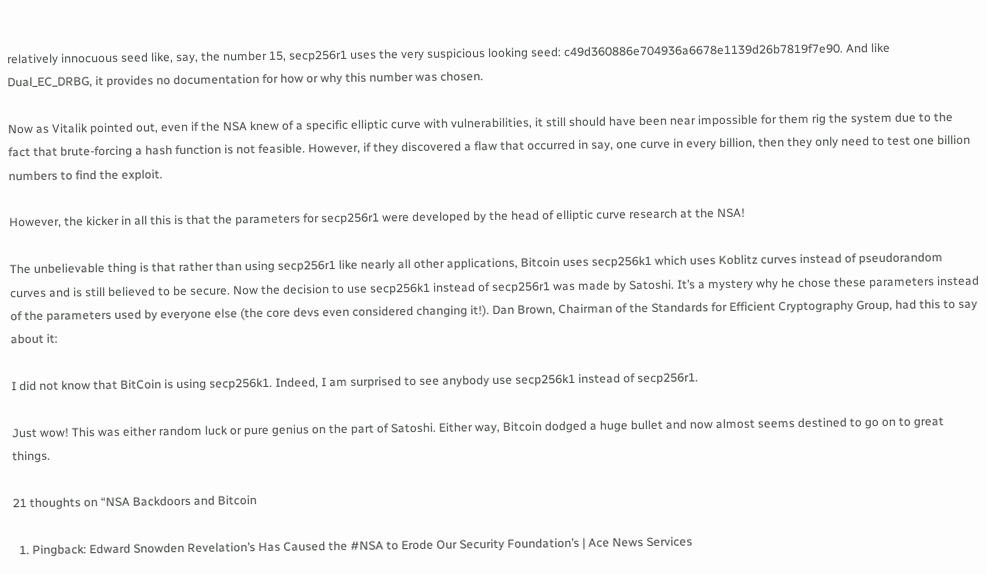relatively innocuous seed like, say, the number 15, secp256r1 uses the very suspicious looking seed: c49d360886e704936a6678e1139d26b7819f7e90. And like Dual_EC_DRBG, it provides no documentation for how or why this number was chosen.

Now as Vitalik pointed out, even if the NSA knew of a specific elliptic curve with vulnerabilities, it still should have been near impossible for them rig the system due to the fact that brute-forcing a hash function is not feasible. However, if they discovered a flaw that occurred in say, one curve in every billion, then they only need to test one billion numbers to find the exploit.

However, the kicker in all this is that the parameters for secp256r1 were developed by the head of elliptic curve research at the NSA!

The unbelievable thing is that rather than using secp256r1 like nearly all other applications, Bitcoin uses secp256k1 which uses Koblitz curves instead of pseudorandom curves and is still believed to be secure. Now the decision to use secp256k1 instead of secp256r1 was made by Satoshi. It’s a mystery why he chose these parameters instead of the parameters used by everyone else (the core devs even considered changing it!). Dan Brown, Chairman of the Standards for Efficient Cryptography Group, had this to say about it:

I did not know that BitCoin is using secp256k1. Indeed, I am surprised to see anybody use secp256k1 instead of secp256r1.

Just wow! This was either random luck or pure genius on the part of Satoshi. Either way, Bitcoin dodged a huge bullet and now almost seems destined to go on to great things.

21 thoughts on “NSA Backdoors and Bitcoin

  1. Pingback: Edward Snowden Revelation’s Has Caused the #NSA to Erode Our Security Foundation’s | Ace News Services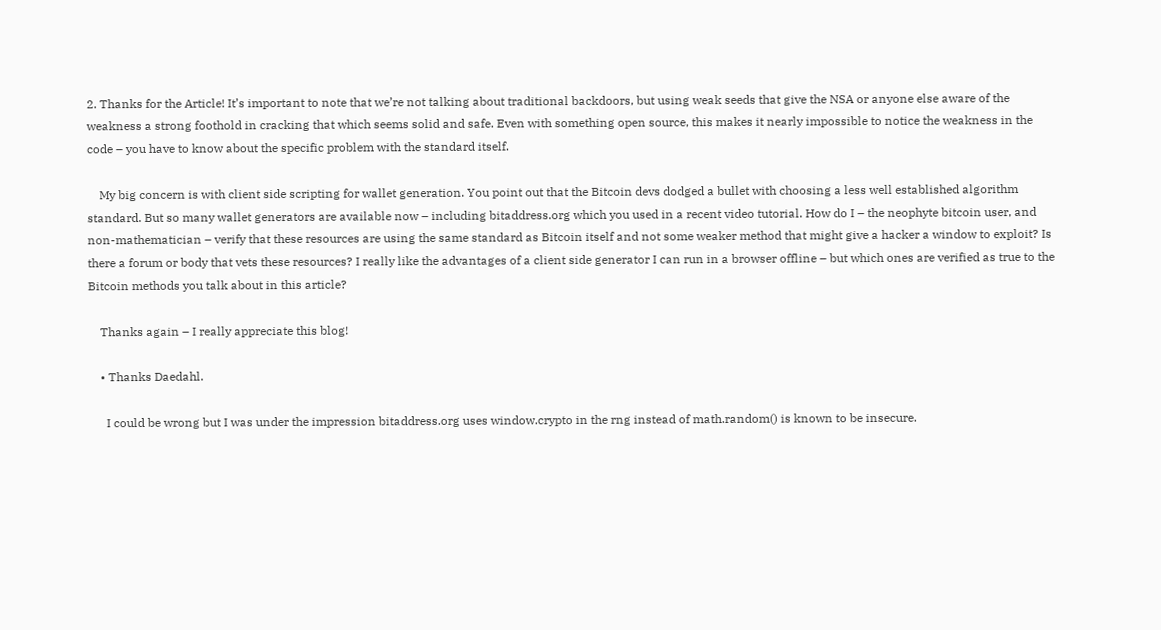2. Thanks for the Article! It’s important to note that we’re not talking about traditional backdoors, but using weak seeds that give the NSA or anyone else aware of the weakness a strong foothold in cracking that which seems solid and safe. Even with something open source, this makes it nearly impossible to notice the weakness in the code – you have to know about the specific problem with the standard itself.

    My big concern is with client side scripting for wallet generation. You point out that the Bitcoin devs dodged a bullet with choosing a less well established algorithm standard. But so many wallet generators are available now – including bitaddress.org which you used in a recent video tutorial. How do I – the neophyte bitcoin user, and non-mathematician – verify that these resources are using the same standard as Bitcoin itself and not some weaker method that might give a hacker a window to exploit? Is there a forum or body that vets these resources? I really like the advantages of a client side generator I can run in a browser offline – but which ones are verified as true to the Bitcoin methods you talk about in this article?

    Thanks again – I really appreciate this blog!

    • Thanks Daedahl.

      I could be wrong but I was under the impression bitaddress.org uses window.crypto in the rng instead of math.random() is known to be insecure.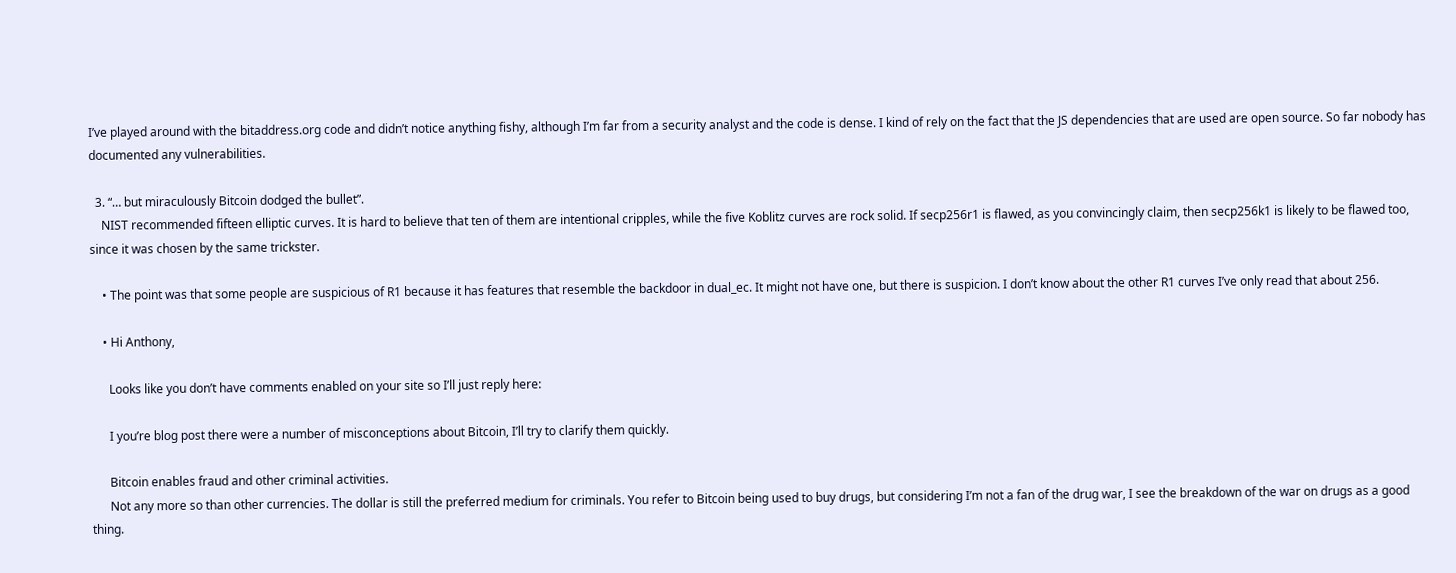I’ve played around with the bitaddress.org code and didn’t notice anything fishy, although I’m far from a security analyst and the code is dense. I kind of rely on the fact that the JS dependencies that are used are open source. So far nobody has documented any vulnerabilities.

  3. “… but miraculously Bitcoin dodged the bullet”.
    NIST recommended fifteen elliptic curves. It is hard to believe that ten of them are intentional cripples, while the five Koblitz curves are rock solid. If secp256r1 is flawed, as you convincingly claim, then secp256k1 is likely to be flawed too, since it was chosen by the same trickster.

    • The point was that some people are suspicious of R1 because it has features that resemble the backdoor in dual_ec. It might not have one, but there is suspicion. I don’t know about the other R1 curves I’ve only read that about 256.

    • Hi Anthony,

      Looks like you don’t have comments enabled on your site so I’ll just reply here:

      I you’re blog post there were a number of misconceptions about Bitcoin, I’ll try to clarify them quickly.

      Bitcoin enables fraud and other criminal activities.
      Not any more so than other currencies. The dollar is still the preferred medium for criminals. You refer to Bitcoin being used to buy drugs, but considering I’m not a fan of the drug war, I see the breakdown of the war on drugs as a good thing.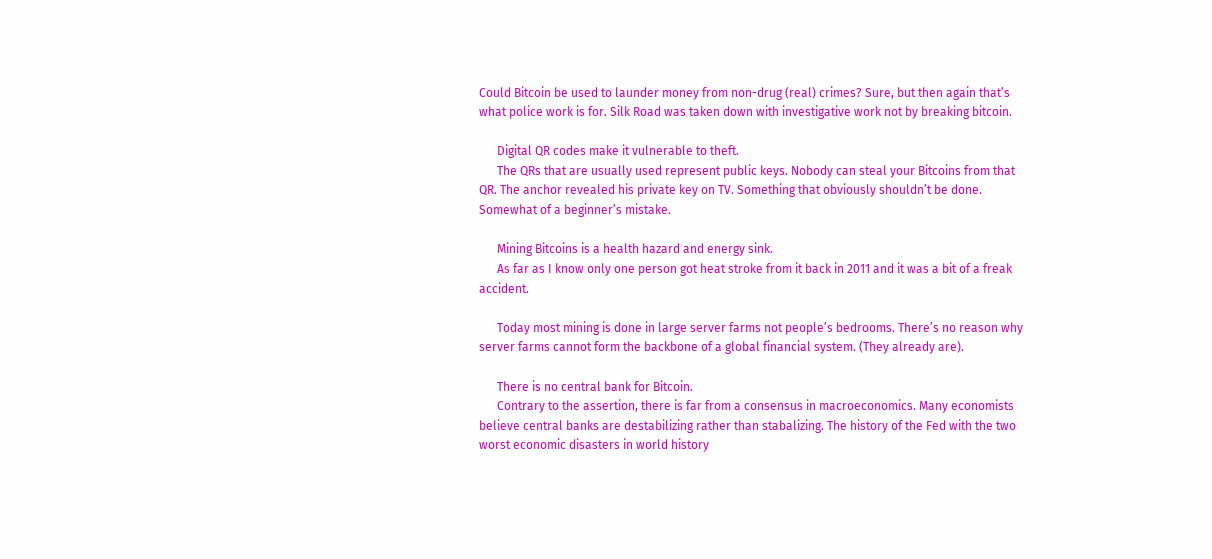Could Bitcoin be used to launder money from non-drug (real) crimes? Sure, but then again that’s what police work is for. Silk Road was taken down with investigative work not by breaking bitcoin.

      Digital QR codes make it vulnerable to theft.
      The QRs that are usually used represent public keys. Nobody can steal your Bitcoins from that QR. The anchor revealed his private key on TV. Something that obviously shouldn’t be done. Somewhat of a beginner’s mistake.

      Mining Bitcoins is a health hazard and energy sink.
      As far as I know only one person got heat stroke from it back in 2011 and it was a bit of a freak accident.

      Today most mining is done in large server farms not people’s bedrooms. There’s no reason why server farms cannot form the backbone of a global financial system. (They already are).

      There is no central bank for Bitcoin.
      Contrary to the assertion, there is far from a consensus in macroeconomics. Many economists believe central banks are destabilizing rather than stabalizing. The history of the Fed with the two worst economic disasters in world history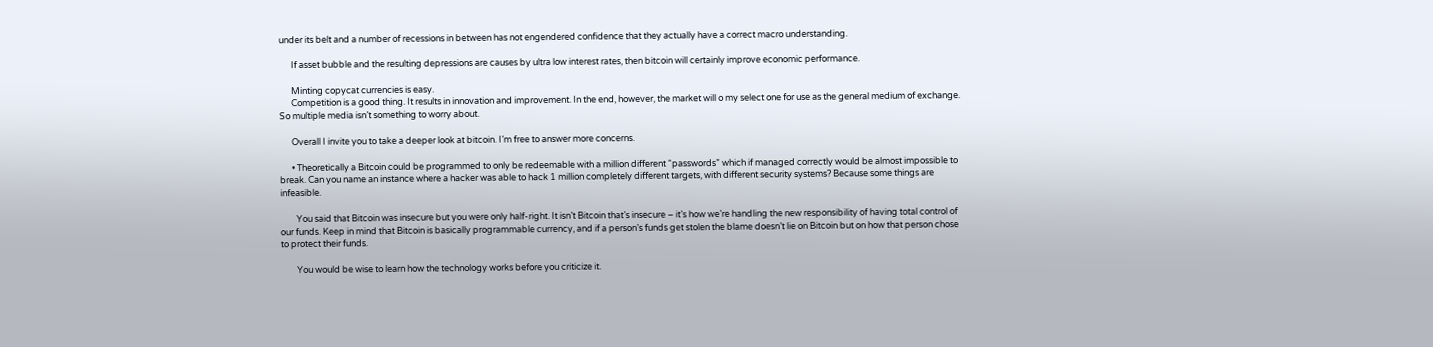under its belt and a number of recessions in between has not engendered confidence that they actually have a correct macro understanding.

      If asset bubble and the resulting depressions are causes by ultra low interest rates, then bitcoin will certainly improve economic performance.

      Minting copycat currencies is easy.
      Competition is a good thing. It results in innovation and improvement. In the end, however, the market will o my select one for use as the general medium of exchange. So multiple media isn’t something to worry about.

      Overall I invite you to take a deeper look at bitcoin. I’m free to answer more concerns.

      • Theoretically a Bitcoin could be programmed to only be redeemable with a million different “passwords” which if managed correctly would be almost impossible to break. Can you name an instance where a hacker was able to hack 1 million completely different targets, with different security systems? Because some things are infeasible.

        You said that Bitcoin was insecure but you were only half-right. It isn’t Bitcoin that’s insecure – it’s how we’re handling the new responsibility of having total control of our funds. Keep in mind that Bitcoin is basically programmable currency, and if a person’s funds get stolen the blame doesn’t lie on Bitcoin but on how that person chose to protect their funds.

        You would be wise to learn how the technology works before you criticize it.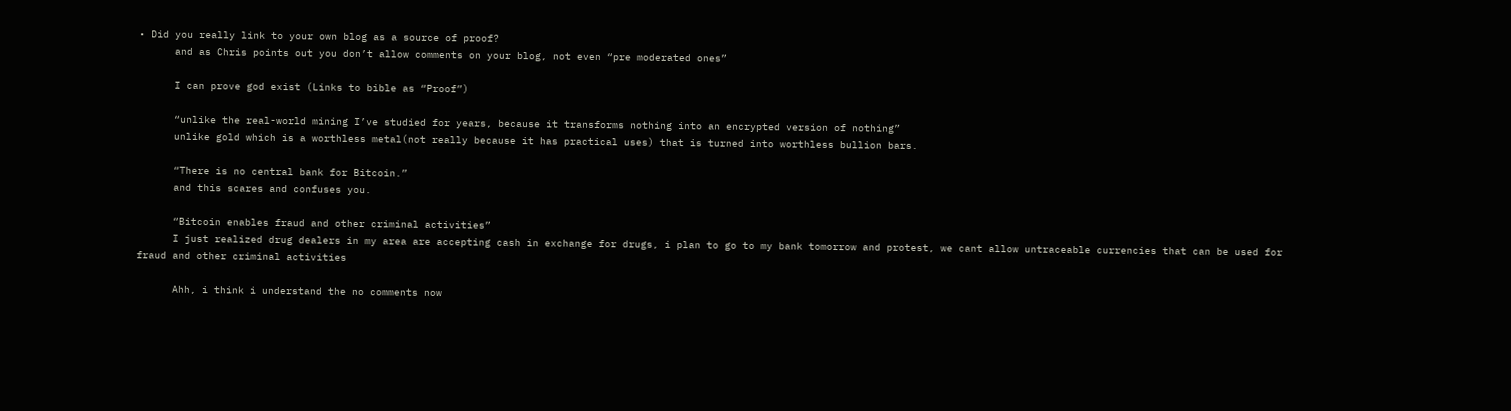• Did you really link to your own blog as a source of proof?
      and as Chris points out you don’t allow comments on your blog, not even “pre moderated ones”

      I can prove god exist (Links to bible as “Proof”)

      “unlike the real-world mining I’ve studied for years, because it transforms nothing into an encrypted version of nothing”
      unlike gold which is a worthless metal(not really because it has practical uses) that is turned into worthless bullion bars.

      “There is no central bank for Bitcoin.”
      and this scares and confuses you.

      “Bitcoin enables fraud and other criminal activities”
      I just realized drug dealers in my area are accepting cash in exchange for drugs, i plan to go to my bank tomorrow and protest, we cant allow untraceable currencies that can be used for fraud and other criminal activities

      Ahh, i think i understand the no comments now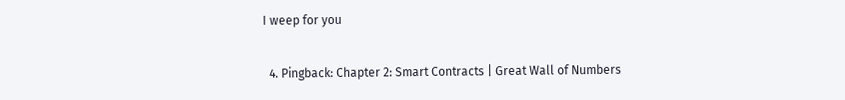I weep for you

  4. Pingback: Chapter 2: Smart Contracts | Great Wall of Numbers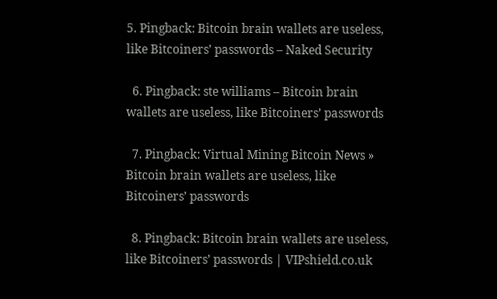5. Pingback: Bitcoin brain wallets are useless, like Bitcoiners’ passwords – Naked Security

  6. Pingback: ste williams – Bitcoin brain wallets are useless, like Bitcoiners’ passwords

  7. Pingback: Virtual Mining Bitcoin News » Bitcoin brain wallets are useless, like Bitcoiners’ passwords

  8. Pingback: Bitcoin brain wallets are useless, like Bitcoiners’ passwords | VIPshield.co.uk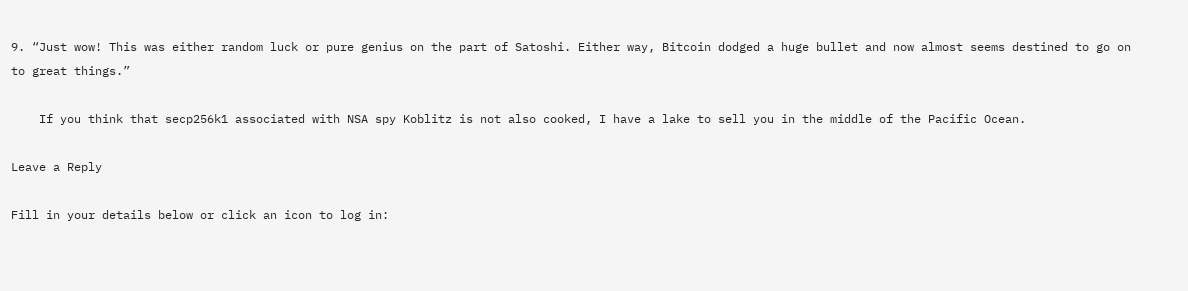9. “Just wow! This was either random luck or pure genius on the part of Satoshi. Either way, Bitcoin dodged a huge bullet and now almost seems destined to go on to great things.”

    If you think that secp256k1 associated with NSA spy Koblitz is not also cooked, I have a lake to sell you in the middle of the Pacific Ocean.

Leave a Reply

Fill in your details below or click an icon to log in: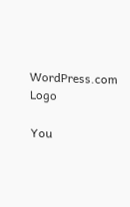WordPress.com Logo

You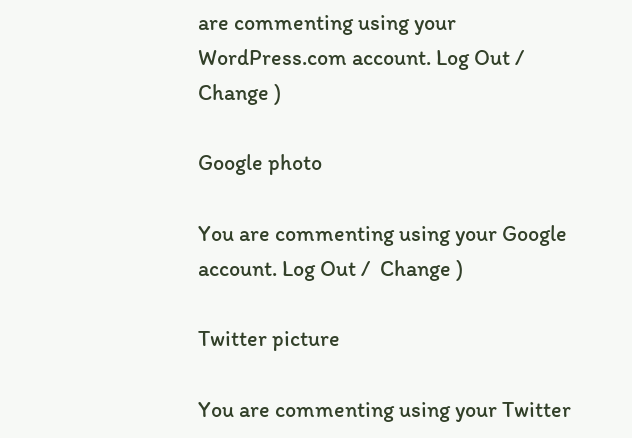are commenting using your WordPress.com account. Log Out /  Change )

Google photo

You are commenting using your Google account. Log Out /  Change )

Twitter picture

You are commenting using your Twitter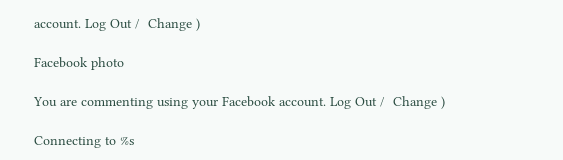account. Log Out /  Change )

Facebook photo

You are commenting using your Facebook account. Log Out /  Change )

Connecting to %s